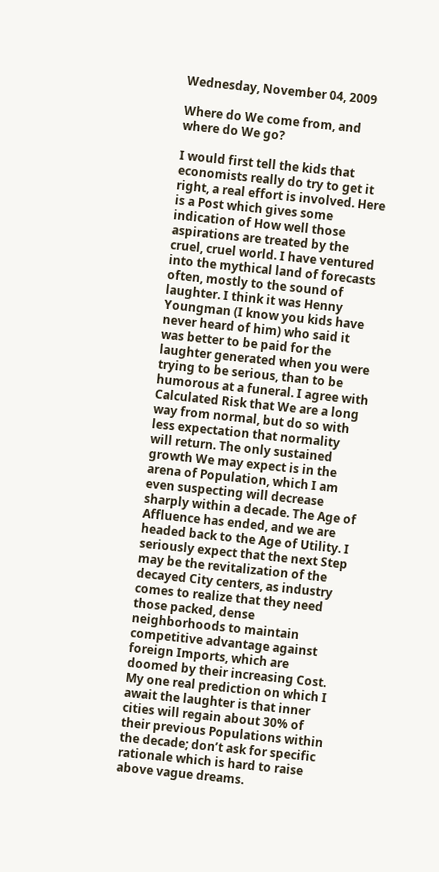Wednesday, November 04, 2009

Where do We come from, and where do We go?

I would first tell the kids that economists really do try to get it right, a real effort is involved. Here is a Post which gives some indication of How well those aspirations are treated by the cruel, cruel world. I have ventured into the mythical land of forecasts often, mostly to the sound of laughter. I think it was Henny Youngman (I know you kids have never heard of him) who said it was better to be paid for the laughter generated when you were trying to be serious, than to be humorous at a funeral. I agree with Calculated Risk that We are a long way from normal, but do so with less expectation that normality will return. The only sustained growth We may expect is in the arena of Population, which I am even suspecting will decrease sharply within a decade. The Age of Affluence has ended, and we are headed back to the Age of Utility. I seriously expect that the next Step may be the revitalization of the decayed City centers, as industry comes to realize that they need those packed, dense neighborhoods to maintain competitive advantage against foreign Imports, which are doomed by their increasing Cost. My one real prediction on which I await the laughter is that inner cities will regain about 30% of their previous Populations within the decade; don’t ask for specific rationale which is hard to raise above vague dreams.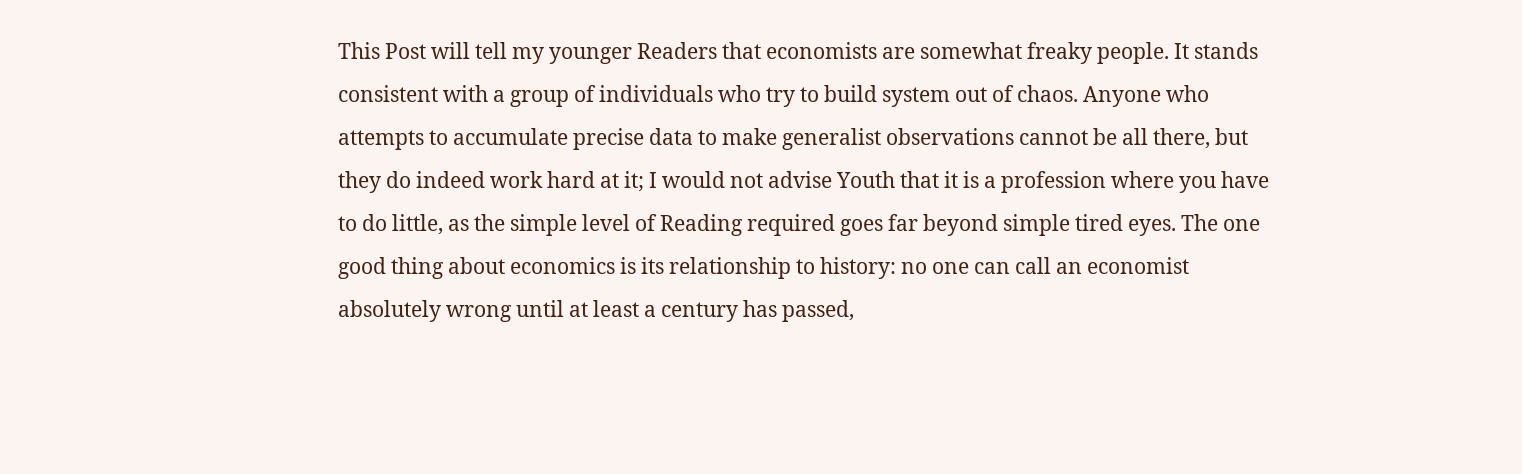This Post will tell my younger Readers that economists are somewhat freaky people. It stands consistent with a group of individuals who try to build system out of chaos. Anyone who attempts to accumulate precise data to make generalist observations cannot be all there, but they do indeed work hard at it; I would not advise Youth that it is a profession where you have to do little, as the simple level of Reading required goes far beyond simple tired eyes. The one good thing about economics is its relationship to history: no one can call an economist absolutely wrong until at least a century has passed,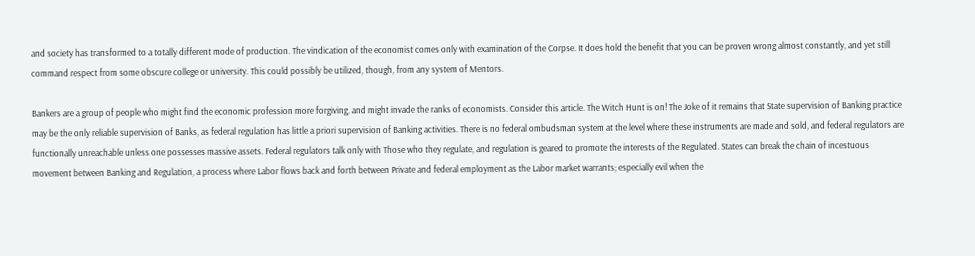and society has transformed to a totally different mode of production. The vindication of the economist comes only with examination of the Corpse. It does hold the benefit that you can be proven wrong almost constantly, and yet still command respect from some obscure college or university. This could possibly be utilized, though, from any system of Mentors.

Bankers are a group of people who might find the economic profession more forgiving, and might invade the ranks of economists. Consider this article. The Witch Hunt is on! The Joke of it remains that State supervision of Banking practice may be the only reliable supervision of Banks, as federal regulation has little a priori supervision of Banking activities. There is no federal ombudsman system at the level where these instruments are made and sold, and federal regulators are functionally unreachable unless one possesses massive assets. Federal regulators talk only with Those who they regulate, and regulation is geared to promote the interests of the Regulated. States can break the chain of incestuous movement between Banking and Regulation, a process where Labor flows back and forth between Private and federal employment as the Labor market warrants; especially evil when the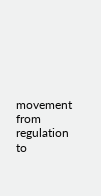movement from regulation to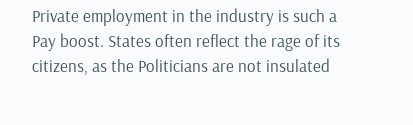Private employment in the industry is such a Pay boost. States often reflect the rage of its citizens, as the Politicians are not insulated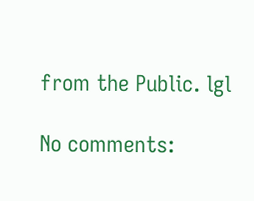from the Public. lgl

No comments: